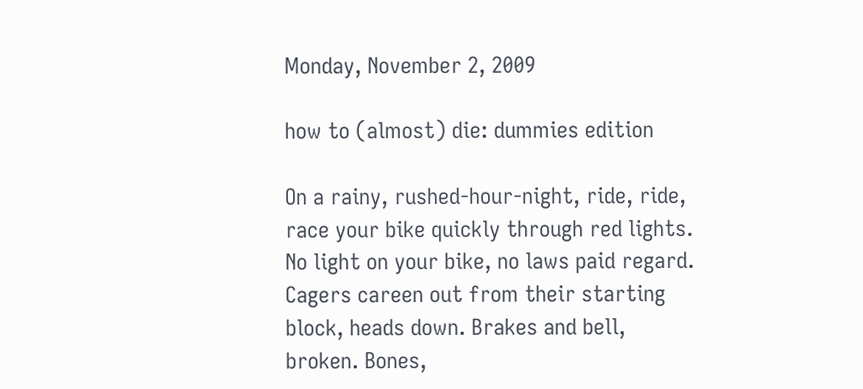Monday, November 2, 2009

how to (almost) die: dummies edition

On a rainy, rushed-hour-night, ride, ride, race your bike quickly through red lights. No light on your bike, no laws paid regard. Cagers careen out from their starting block, heads down. Brakes and bell, broken. Bones,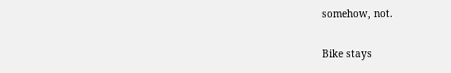somehow, not.

Bike stays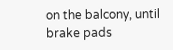on the balcony, until brake pads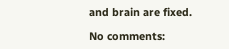and brain are fixed.

No comments: